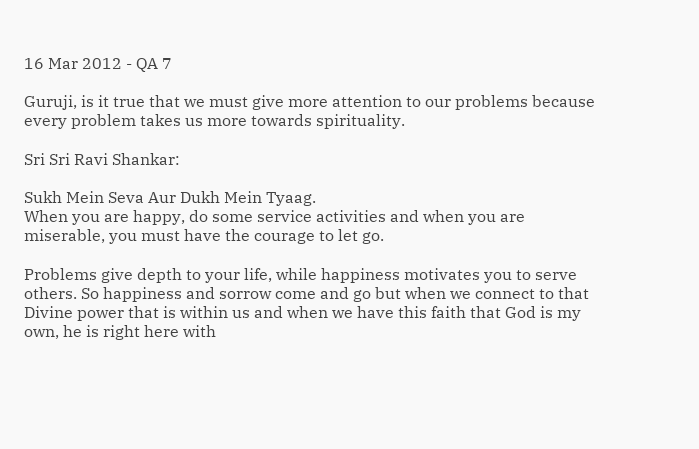16 Mar 2012 - QA 7

Guruji, is it true that we must give more attention to our problems because every problem takes us more towards spirituality.

Sri Sri Ravi Shankar:

Sukh Mein Seva Aur Dukh Mein Tyaag.
When you are happy, do some service activities and when you are miserable, you must have the courage to let go.

Problems give depth to your life, while happiness motivates you to serve others. So happiness and sorrow come and go but when we connect to that Divine power that is within us and when we have this faith that God is my own, he is right here with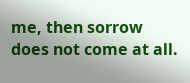me, then sorrow does not come at all.